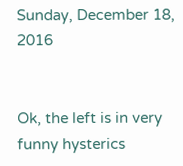Sunday, December 18, 2016


Ok, the left is in very funny hysterics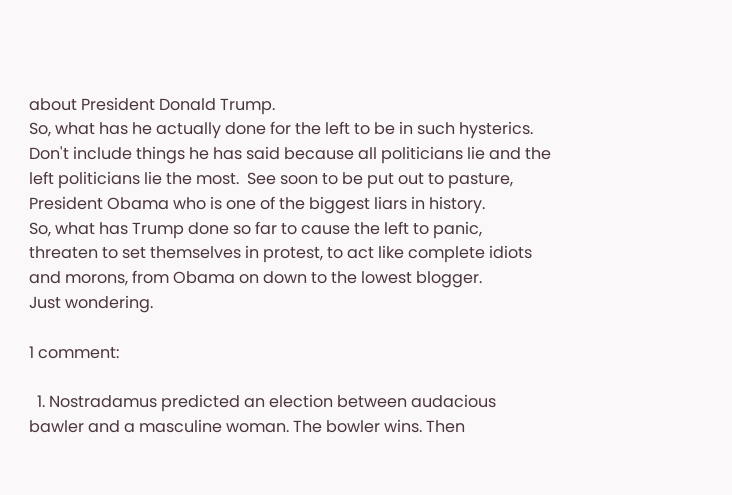about President Donald Trump.
So, what has he actually done for the left to be in such hysterics.
Don't include things he has said because all politicians lie and the left politicians lie the most.  See soon to be put out to pasture, President Obama who is one of the biggest liars in history.
So, what has Trump done so far to cause the left to panic, threaten to set themselves in protest, to act like complete idiots and morons, from Obama on down to the lowest blogger.
Just wondering.

1 comment:

  1. Nostradamus predicted an election between audacious bawler and a masculine woman. The bowler wins. Then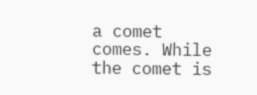a comet comes. While the comet is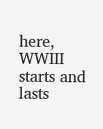here, WWIII starts and lasts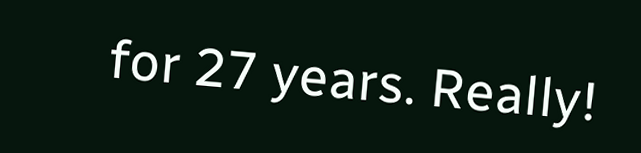for 27 years. Really!